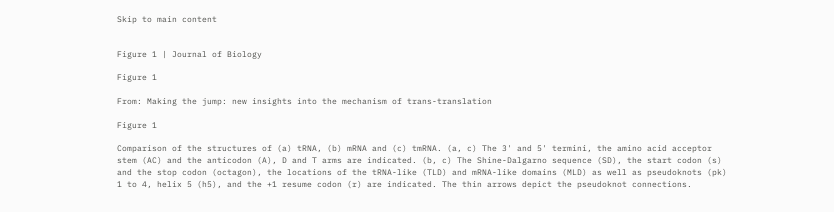Skip to main content


Figure 1 | Journal of Biology

Figure 1

From: Making the jump: new insights into the mechanism of trans-translation

Figure 1

Comparison of the structures of (a) tRNA, (b) mRNA and (c) tmRNA. (a, c) The 3' and 5' termini, the amino acid acceptor stem (AC) and the anticodon (A), D and T arms are indicated. (b, c) The Shine-Dalgarno sequence (SD), the start codon (s) and the stop codon (octagon), the locations of the tRNA-like (TLD) and mRNA-like domains (MLD) as well as pseudoknots (pk) 1 to 4, helix 5 (h5), and the +1 resume codon (r) are indicated. The thin arrows depict the pseudoknot connections.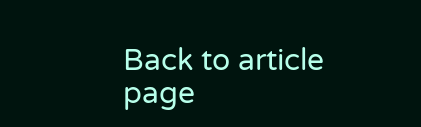Back to article page